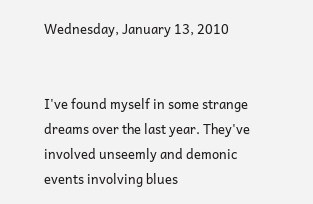Wednesday, January 13, 2010


I've found myself in some strange dreams over the last year. They've involved unseemly and demonic events involving blues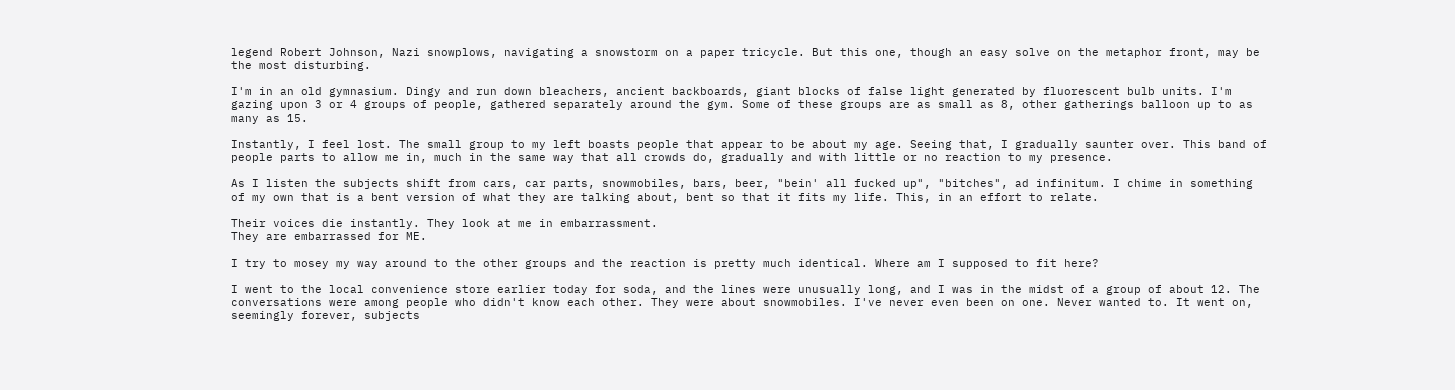legend Robert Johnson, Nazi snowplows, navigating a snowstorm on a paper tricycle. But this one, though an easy solve on the metaphor front, may be the most disturbing.

I'm in an old gymnasium. Dingy and run down bleachers, ancient backboards, giant blocks of false light generated by fluorescent bulb units. I'm gazing upon 3 or 4 groups of people, gathered separately around the gym. Some of these groups are as small as 8, other gatherings balloon up to as many as 15.

Instantly, I feel lost. The small group to my left boasts people that appear to be about my age. Seeing that, I gradually saunter over. This band of people parts to allow me in, much in the same way that all crowds do, gradually and with little or no reaction to my presence.

As I listen the subjects shift from cars, car parts, snowmobiles, bars, beer, "bein' all fucked up", "bitches", ad infinitum. I chime in something of my own that is a bent version of what they are talking about, bent so that it fits my life. This, in an effort to relate.

Their voices die instantly. They look at me in embarrassment.
They are embarrassed for ME.

I try to mosey my way around to the other groups and the reaction is pretty much identical. Where am I supposed to fit here?

I went to the local convenience store earlier today for soda, and the lines were unusually long, and I was in the midst of a group of about 12. The conversations were among people who didn't know each other. They were about snowmobiles. I've never even been on one. Never wanted to. It went on, seemingly forever, subjects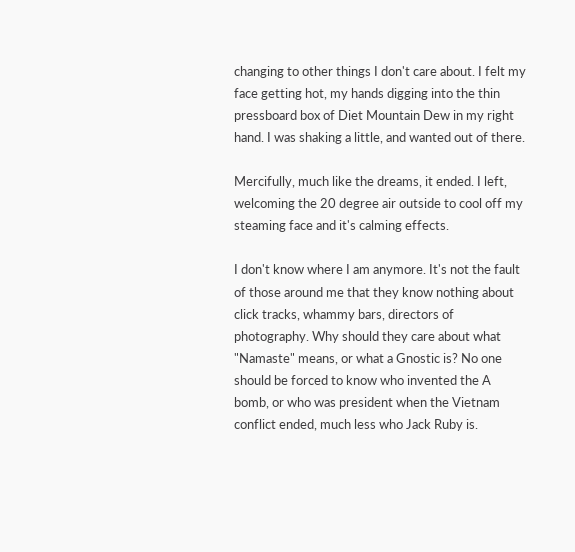changing to other things I don't care about. I felt my face getting hot, my hands digging into the thin pressboard box of Diet Mountain Dew in my right hand. I was shaking a little, and wanted out of there.

Mercifully, much like the dreams, it ended. I left, welcoming the 20 degree air outside to cool off my steaming face and it's calming effects.

I don't know where I am anymore. It's not the fault of those around me that they know nothing about click tracks, whammy bars, directors of photography. Why should they care about what "Namaste" means, or what a Gnostic is? No one should be forced to know who invented the A bomb, or who was president when the Vietnam conflict ended, much less who Jack Ruby is.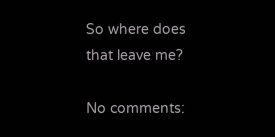So where does that leave me?

No comments: